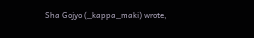Sha Gojyo (_kappa_maki) wrote,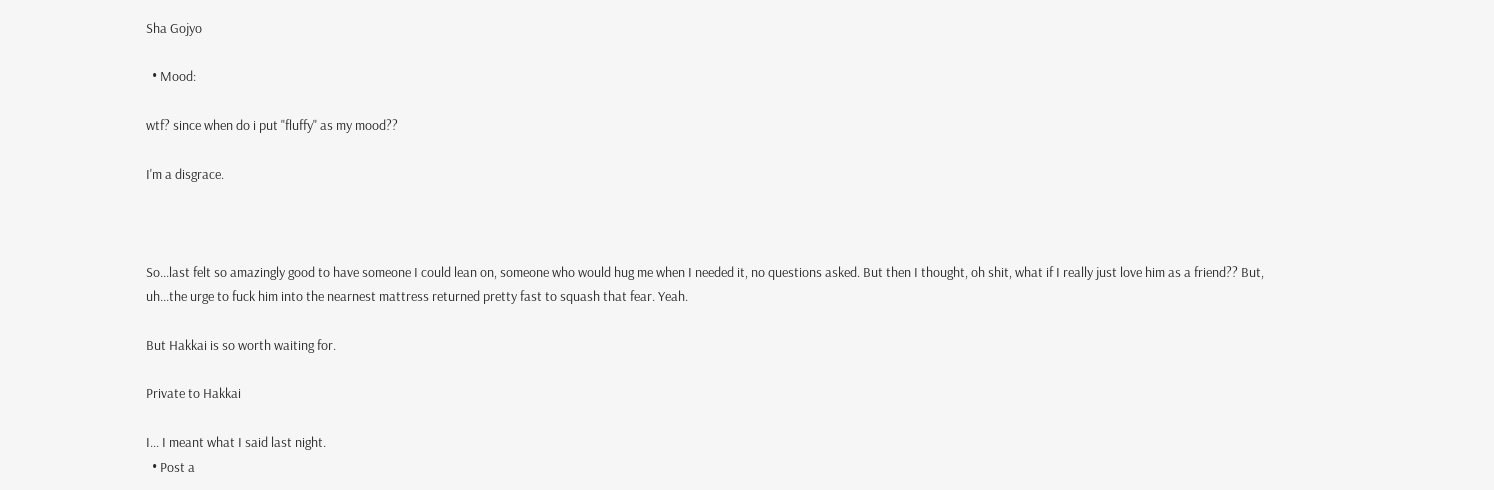Sha Gojyo

  • Mood:

wtf? since when do i put "fluffy" as my mood??

I'm a disgrace.



So...last felt so amazingly good to have someone I could lean on, someone who would hug me when I needed it, no questions asked. But then I thought, oh shit, what if I really just love him as a friend?? But, uh...the urge to fuck him into the nearnest mattress returned pretty fast to squash that fear. Yeah.

But Hakkai is so worth waiting for.

Private to Hakkai

I... I meant what I said last night.
  • Post a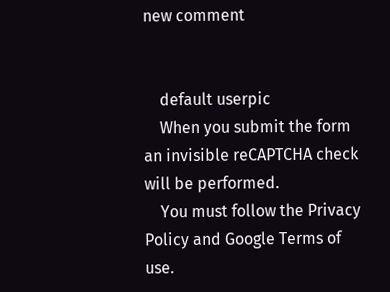new comment


    default userpic
    When you submit the form an invisible reCAPTCHA check will be performed.
    You must follow the Privacy Policy and Google Terms of use.